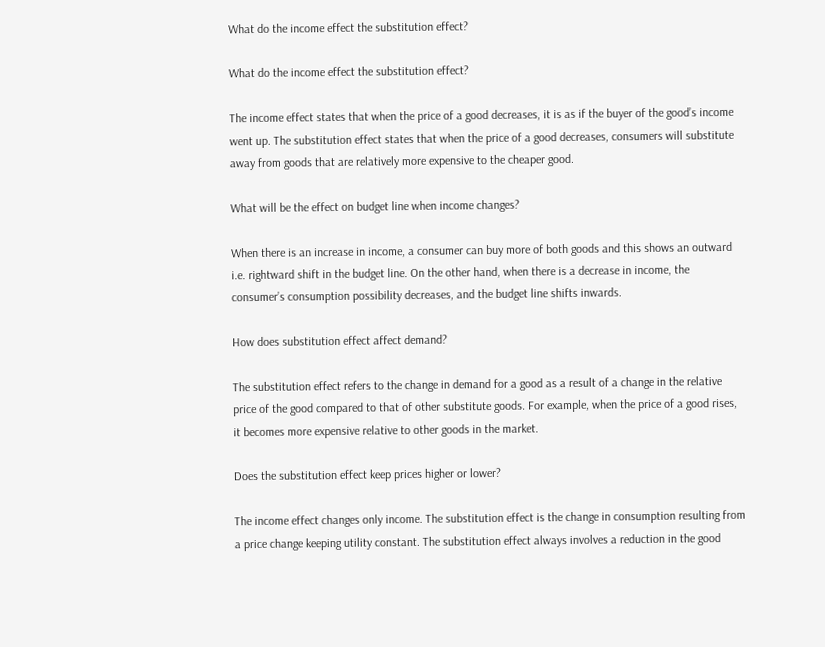What do the income effect the substitution effect?

What do the income effect the substitution effect?

The income effect states that when the price of a good decreases, it is as if the buyer of the good’s income went up. The substitution effect states that when the price of a good decreases, consumers will substitute away from goods that are relatively more expensive to the cheaper good.

What will be the effect on budget line when income changes?

When there is an increase in income, a consumer can buy more of both goods and this shows an outward i.e. rightward shift in the budget line. On the other hand, when there is a decrease in income, the consumer’s consumption possibility decreases, and the budget line shifts inwards.

How does substitution effect affect demand?

The substitution effect refers to the change in demand for a good as a result of a change in the relative price of the good compared to that of other substitute goods. For example, when the price of a good rises, it becomes more expensive relative to other goods in the market.

Does the substitution effect keep prices higher or lower?

The income effect changes only income. The substitution effect is the change in consumption resulting from a price change keeping utility constant. The substitution effect always involves a reduction in the good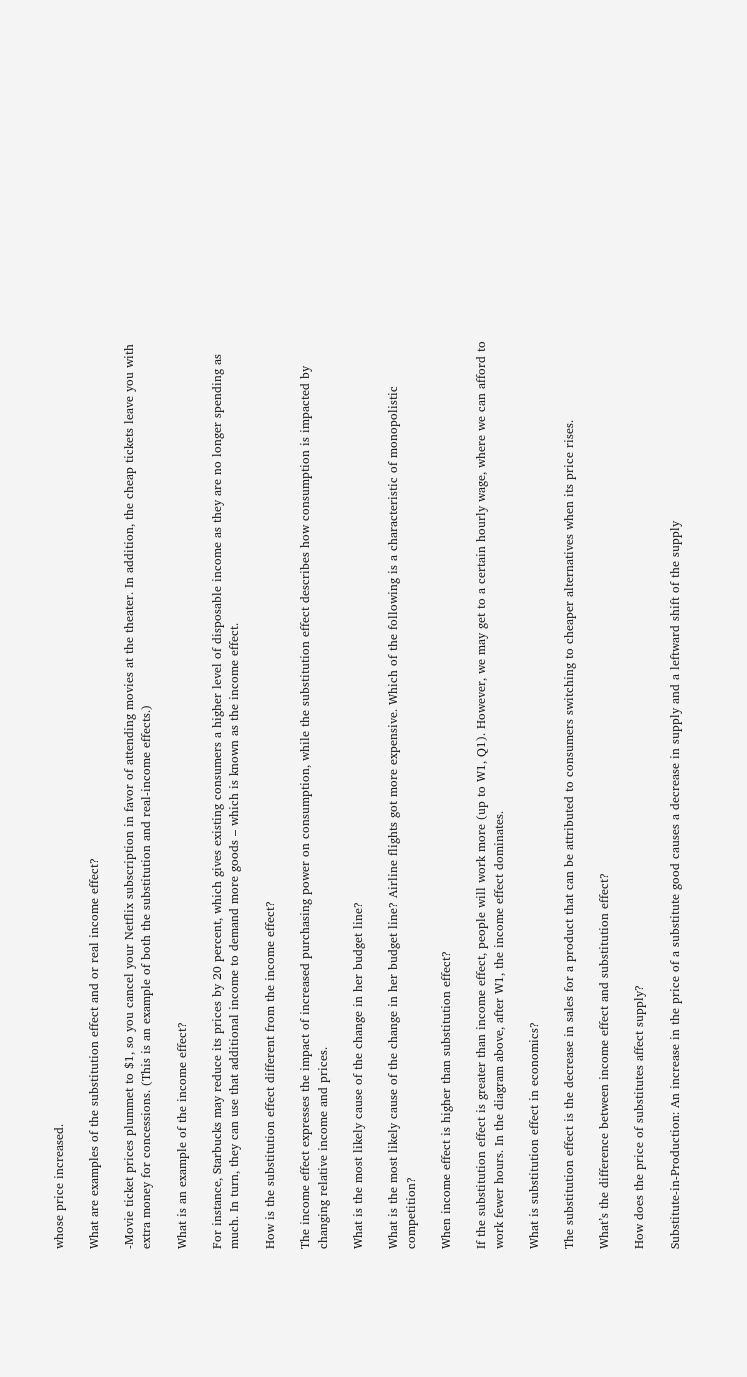whose price increased.

What are examples of the substitution effect and or real income effect?

-Movie ticket prices plummet to $1, so you cancel your Netflix subscription in favor of attending movies at the theater. In addition, the cheap tickets leave you with extra money for concessions. (This is an example of both the substitution and real-income effects.)

What is an example of the income effect?

For instance, Starbucks may reduce its prices by 20 percent, which gives existing consumers a higher level of disposable income as they are no longer spending as much. In turn, they can use that additional income to demand more goods – which is known as the income effect.

How is the substitution effect different from the income effect?

The income effect expresses the impact of increased purchasing power on consumption, while the substitution effect describes how consumption is impacted by changing relative income and prices.

What is the most likely cause of the change in her budget line?

What is the most likely cause of the change in her budget line? Airline flights got more expensive. Which of the following is a characteristic of monopolistic competition?

When income effect is higher than substitution effect?

If the substitution effect is greater than income effect, people will work more (up to W1, Q1). However, we may get to a certain hourly wage, where we can afford to work fewer hours. In the diagram above, after W1, the income effect dominates.

What is substitution effect in economics?

The substitution effect is the decrease in sales for a product that can be attributed to consumers switching to cheaper alternatives when its price rises.

What’s the difference between income effect and substitution effect?

How does the price of substitutes affect supply?

Substitute-in-Production: An increase in the price of a substitute good causes a decrease in supply and a leftward shift of the supply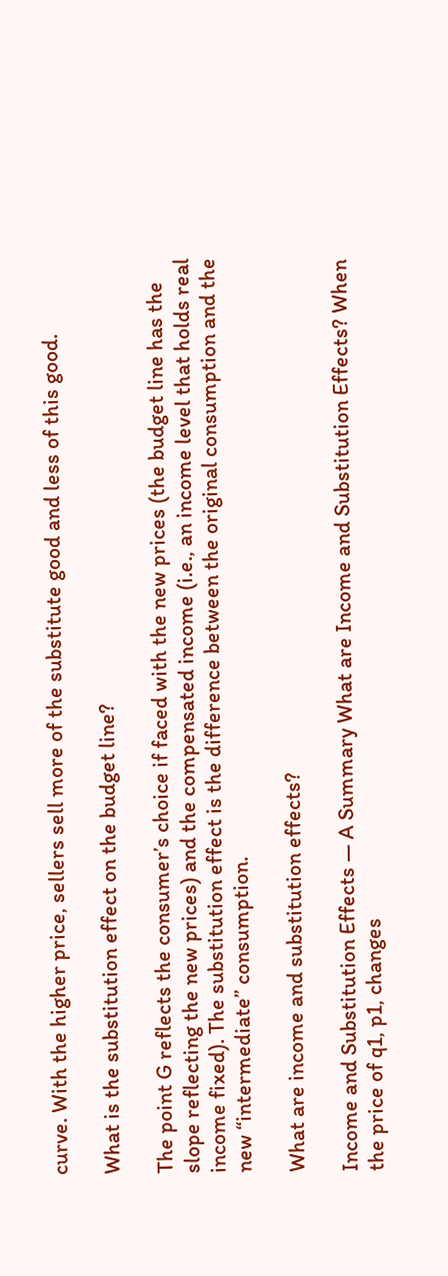curve. With the higher price, sellers sell more of the substitute good and less of this good.

What is the substitution effect on the budget line?

The point G reflects the consumer’s choice if faced with the new prices (the budget line has the slope reflecting the new prices) and the compensated income (i.e., an income level that holds real income fixed). The substitution effect is the difference between the original consumption and the new “intermediate” consumption.

What are income and substitution effects?

Income and Substitution Effects — A Summary What are Income and Substitution Effects? When the price of q1, p1, changes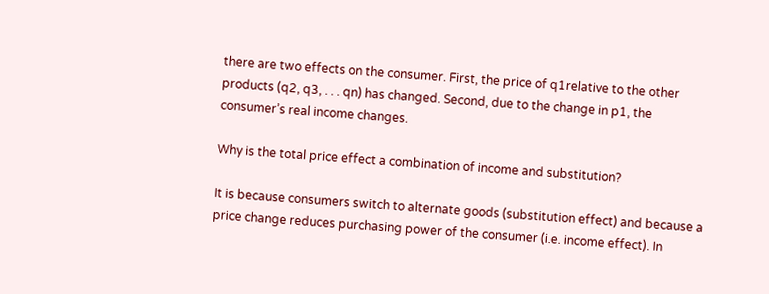there are two effects on the consumer. First, the price of q1relative to the other products (q2, q3, . . . qn) has changed. Second, due to the change in p1, the consumer’s real income changes.

Why is the total price effect a combination of income and substitution?

It is because consumers switch to alternate goods (substitution effect) and because a price change reduces purchasing power of the consumer (i.e. income effect). In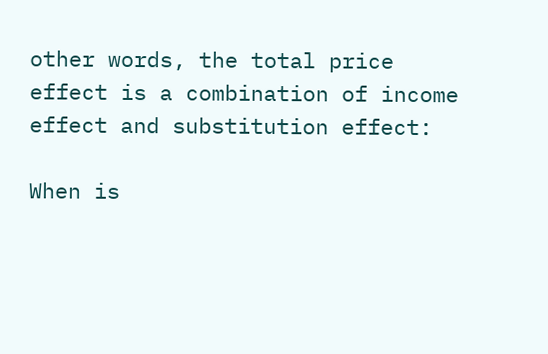other words, the total price effect is a combination of income effect and substitution effect:

When is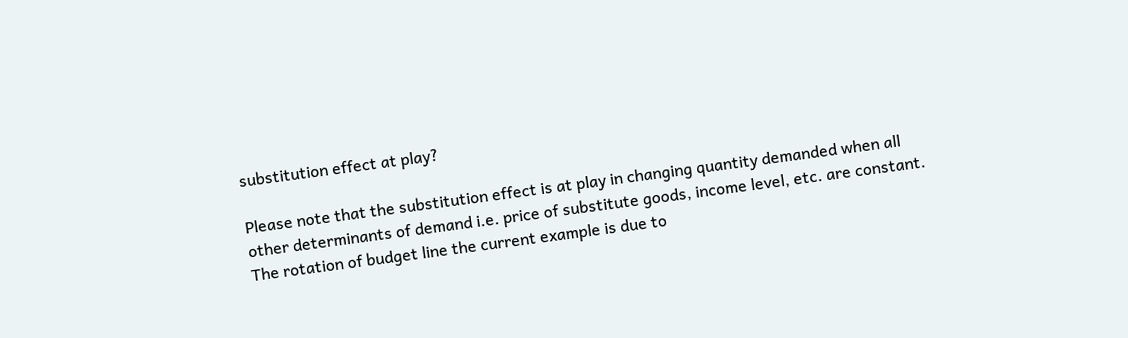substitution effect at play?

Please note that the substitution effect is at play in changing quantity demanded when all other determinants of demand i.e. price of substitute goods, income level, etc. are constant. The rotation of budget line the current example is due to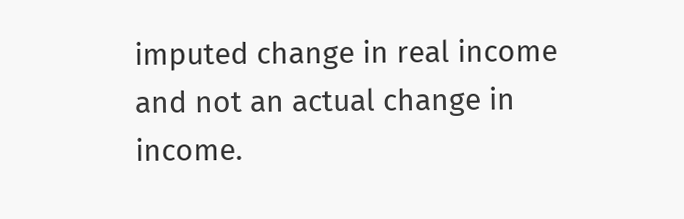imputed change in real income and not an actual change in income.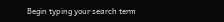Begin typing your search term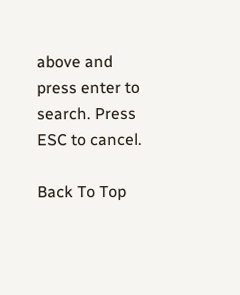above and press enter to search. Press ESC to cancel.

Back To Top